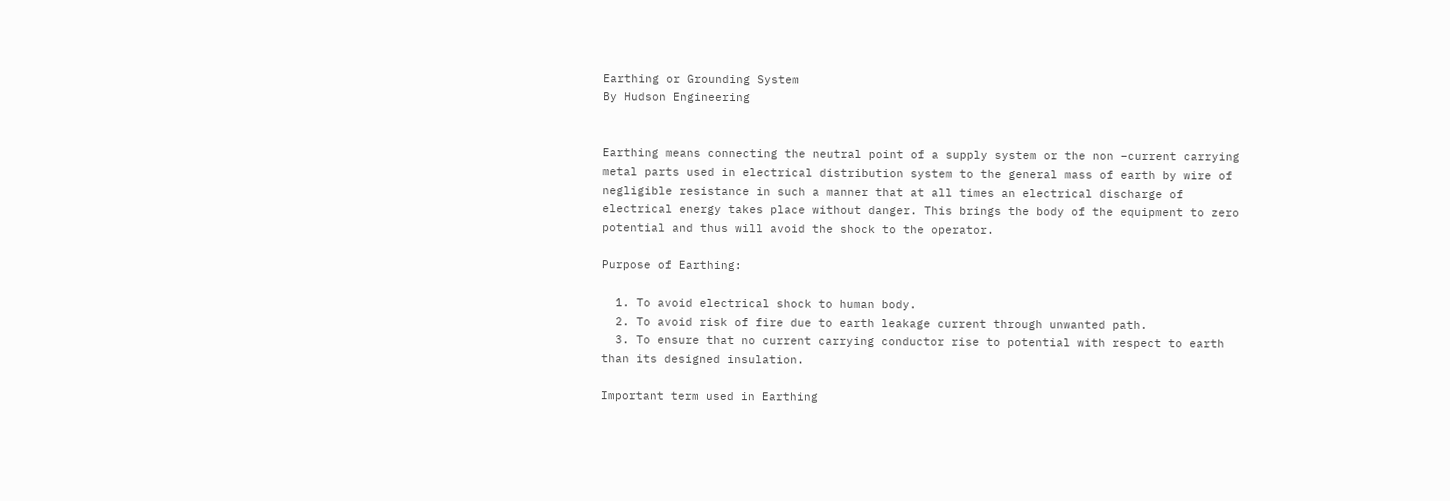Earthing or Grounding System
By Hudson Engineering


Earthing means connecting the neutral point of a supply system or the non –current carrying metal parts used in electrical distribution system to the general mass of earth by wire of negligible resistance in such a manner that at all times an electrical discharge of electrical energy takes place without danger. This brings the body of the equipment to zero potential and thus will avoid the shock to the operator.

Purpose of Earthing:

  1. To avoid electrical shock to human body.
  2. To avoid risk of fire due to earth leakage current through unwanted path.
  3. To ensure that no current carrying conductor rise to potential with respect to earth than its designed insulation.

Important term used in Earthing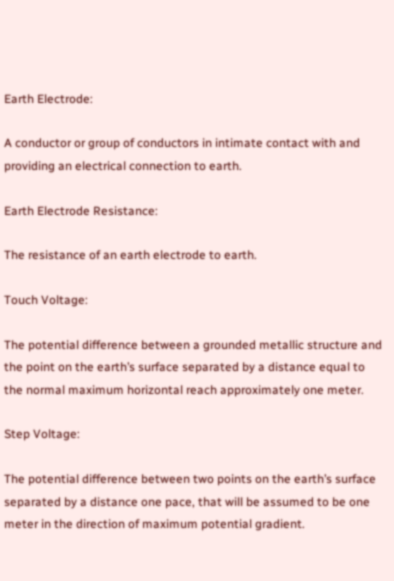Earth Electrode:

A conductor or group of conductors in intimate contact with and providing an electrical connection to earth.

Earth Electrode Resistance:

The resistance of an earth electrode to earth.

Touch Voltage:

The potential difference between a grounded metallic structure and the point on the earth’s surface separated by a distance equal to the normal maximum horizontal reach approximately one meter.

Step Voltage:

The potential difference between two points on the earth’s surface separated by a distance one pace, that will be assumed to be one meter in the direction of maximum potential gradient.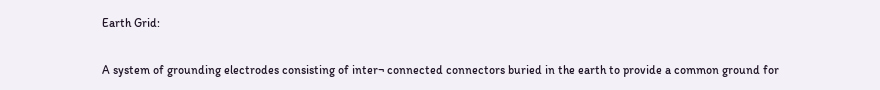Earth Grid:

A system of grounding electrodes consisting of inter¬ connected connectors buried in the earth to provide a common ground for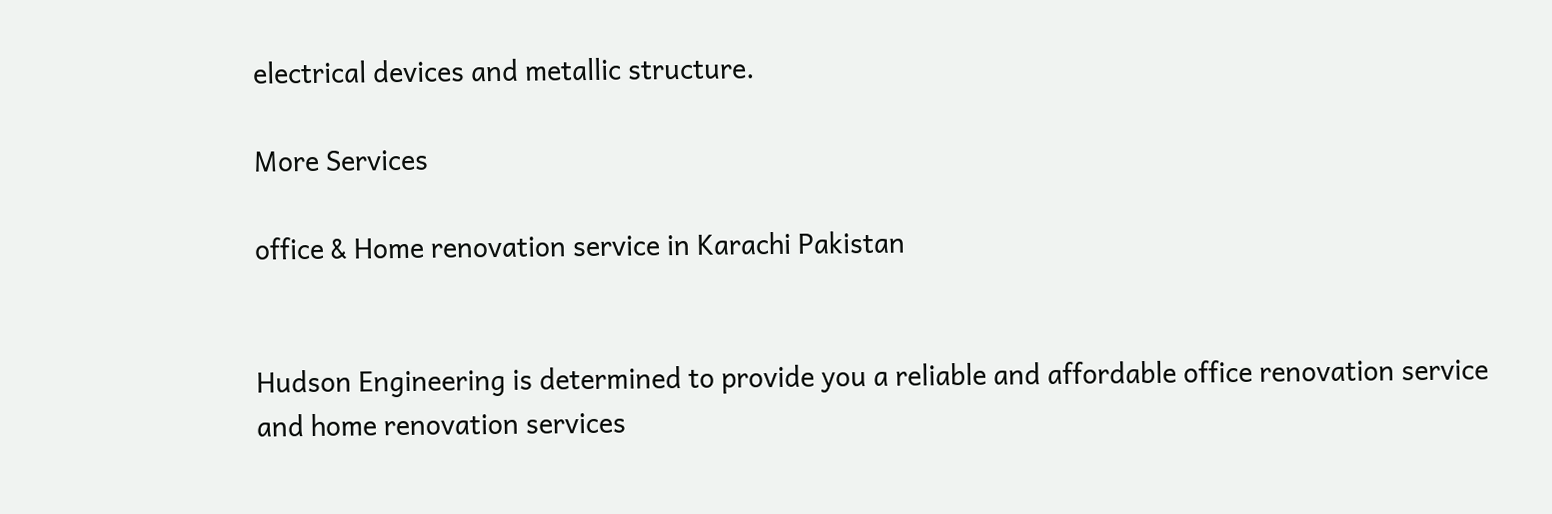electrical devices and metallic structure.

More Services

office & Home renovation service in Karachi Pakistan


Hudson Engineering is determined to provide you a reliable and affordable office renovation service and home renovation services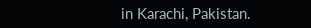in Karachi, Pakistan.